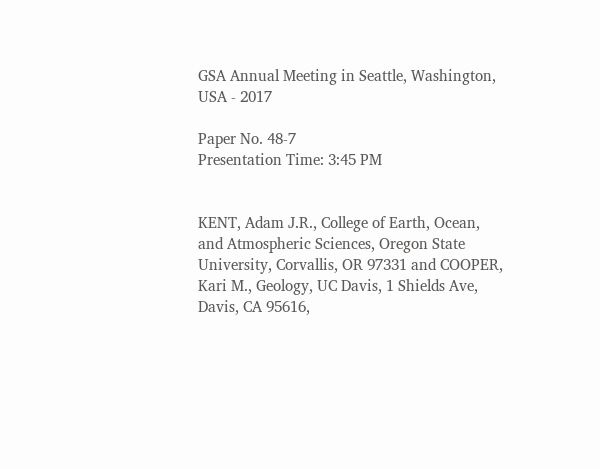GSA Annual Meeting in Seattle, Washington, USA - 2017

Paper No. 48-7
Presentation Time: 3:45 PM


KENT, Adam J.R., College of Earth, Ocean, and Atmospheric Sciences, Oregon State University, Corvallis, OR 97331 and COOPER, Kari M., Geology, UC Davis, 1 Shields Ave, Davis, CA 95616,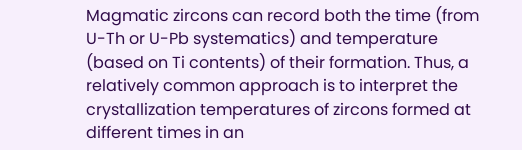Magmatic zircons can record both the time (from U-Th or U-Pb systematics) and temperature (based on Ti contents) of their formation. Thus, a relatively common approach is to interpret the crystallization temperatures of zircons formed at different times in an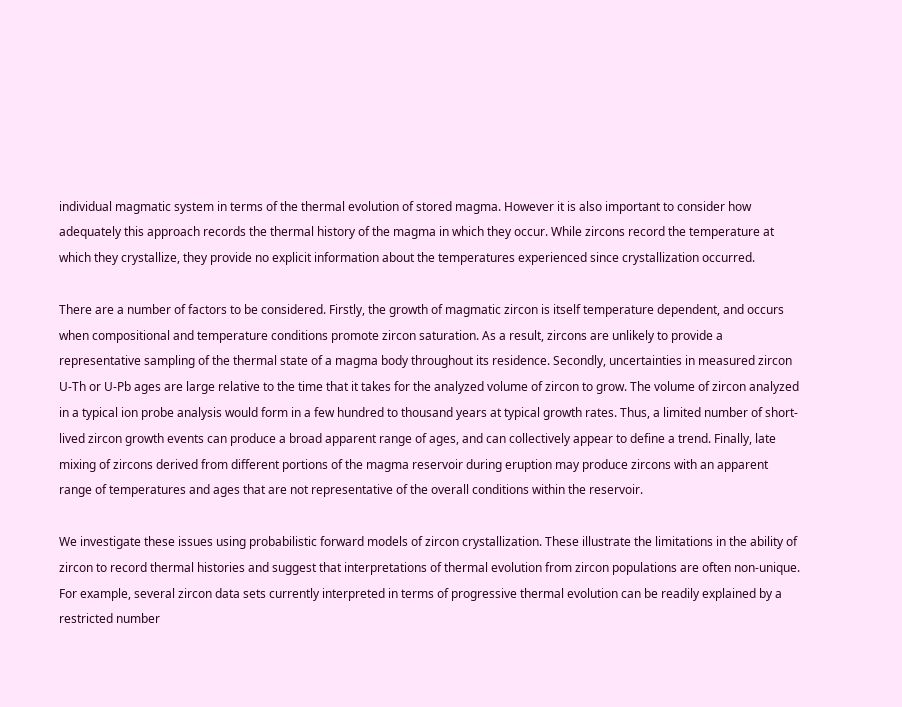individual magmatic system in terms of the thermal evolution of stored magma. However it is also important to consider how adequately this approach records the thermal history of the magma in which they occur. While zircons record the temperature at which they crystallize, they provide no explicit information about the temperatures experienced since crystallization occurred.

There are a number of factors to be considered. Firstly, the growth of magmatic zircon is itself temperature dependent, and occurs when compositional and temperature conditions promote zircon saturation. As a result, zircons are unlikely to provide a representative sampling of the thermal state of a magma body throughout its residence. Secondly, uncertainties in measured zircon U-Th or U-Pb ages are large relative to the time that it takes for the analyzed volume of zircon to grow. The volume of zircon analyzed in a typical ion probe analysis would form in a few hundred to thousand years at typical growth rates. Thus, a limited number of short-lived zircon growth events can produce a broad apparent range of ages, and can collectively appear to define a trend. Finally, late mixing of zircons derived from different portions of the magma reservoir during eruption may produce zircons with an apparent range of temperatures and ages that are not representative of the overall conditions within the reservoir.

We investigate these issues using probabilistic forward models of zircon crystallization. These illustrate the limitations in the ability of zircon to record thermal histories and suggest that interpretations of thermal evolution from zircon populations are often non-unique. For example, several zircon data sets currently interpreted in terms of progressive thermal evolution can be readily explained by a restricted number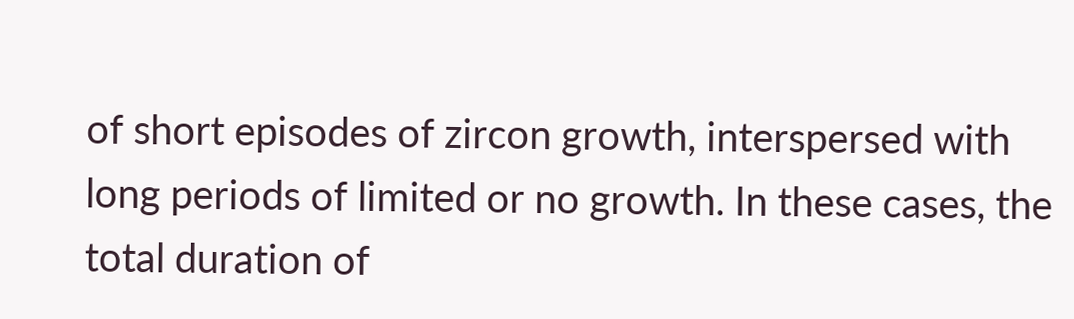of short episodes of zircon growth, interspersed with long periods of limited or no growth. In these cases, the total duration of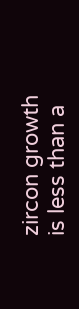zircon growth is less than a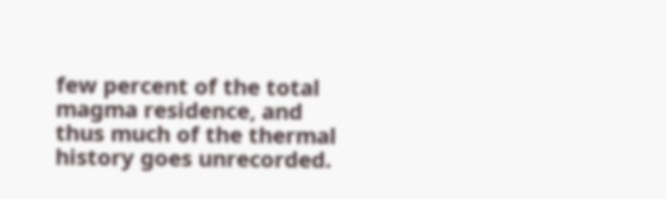few percent of the total magma residence, and thus much of the thermal history goes unrecorded.